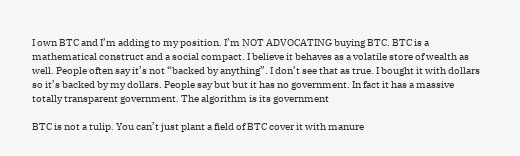I own BTC and I’m adding to my position. I’m NOT ADVOCATING buying BTC. BTC is a mathematical construct and a social compact. I believe it behaves as a volatile store of wealth as well. People often say it’s not “backed by anything”. I don’t see that as true. I bought it with dollars so it’s backed by my dollars. People say but but it has no government. In fact it has a massive totally transparent government. The algorithm is its government

BTC is not a tulip. You can’t just plant a field of BTC cover it with manure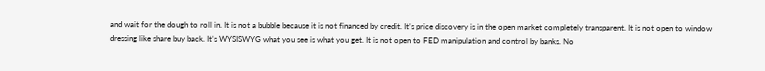and wait for the dough to roll in. It is not a bubble because it is not financed by credit. It’s price discovery is in the open market completely transparent. It is not open to window dressing like share buy back. It’s WYSISWYG what you see is what you get. It is not open to FED manipulation and control by banks. No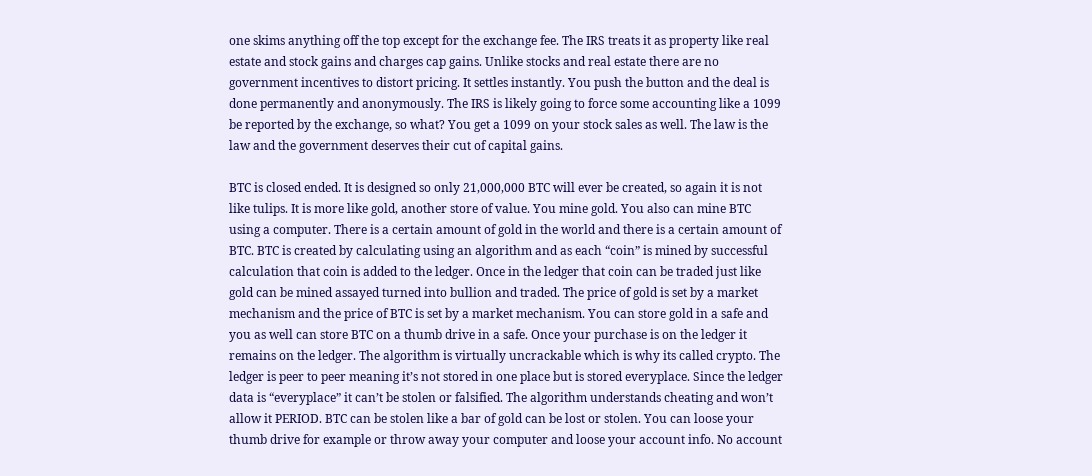one skims anything off the top except for the exchange fee. The IRS treats it as property like real estate and stock gains and charges cap gains. Unlike stocks and real estate there are no government incentives to distort pricing. It settles instantly. You push the button and the deal is done permanently and anonymously. The IRS is likely going to force some accounting like a 1099 be reported by the exchange, so what? You get a 1099 on your stock sales as well. The law is the law and the government deserves their cut of capital gains.

BTC is closed ended. It is designed so only 21,000,000 BTC will ever be created, so again it is not like tulips. It is more like gold, another store of value. You mine gold. You also can mine BTC using a computer. There is a certain amount of gold in the world and there is a certain amount of BTC. BTC is created by calculating using an algorithm and as each “coin” is mined by successful calculation that coin is added to the ledger. Once in the ledger that coin can be traded just like gold can be mined assayed turned into bullion and traded. The price of gold is set by a market mechanism and the price of BTC is set by a market mechanism. You can store gold in a safe and you as well can store BTC on a thumb drive in a safe. Once your purchase is on the ledger it remains on the ledger. The algorithm is virtually uncrackable which is why its called crypto. The ledger is peer to peer meaning it’s not stored in one place but is stored everyplace. Since the ledger data is “everyplace” it can’t be stolen or falsified. The algorithm understands cheating and won’t allow it PERIOD. BTC can be stolen like a bar of gold can be lost or stolen. You can loose your thumb drive for example or throw away your computer and loose your account info. No account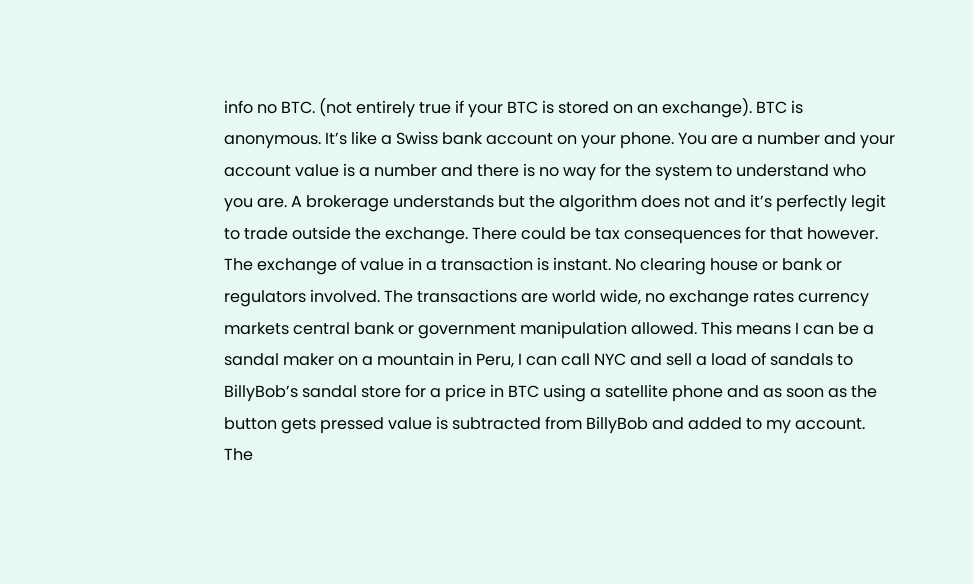info no BTC. (not entirely true if your BTC is stored on an exchange). BTC is anonymous. It’s like a Swiss bank account on your phone. You are a number and your account value is a number and there is no way for the system to understand who you are. A brokerage understands but the algorithm does not and it’s perfectly legit to trade outside the exchange. There could be tax consequences for that however. The exchange of value in a transaction is instant. No clearing house or bank or regulators involved. The transactions are world wide, no exchange rates currency markets central bank or government manipulation allowed. This means I can be a sandal maker on a mountain in Peru, I can call NYC and sell a load of sandals to BillyBob’s sandal store for a price in BTC using a satellite phone and as soon as the button gets pressed value is subtracted from BillyBob and added to my account. The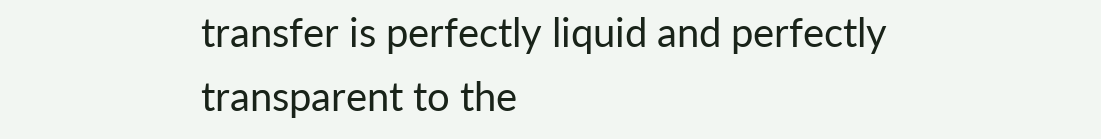transfer is perfectly liquid and perfectly transparent to the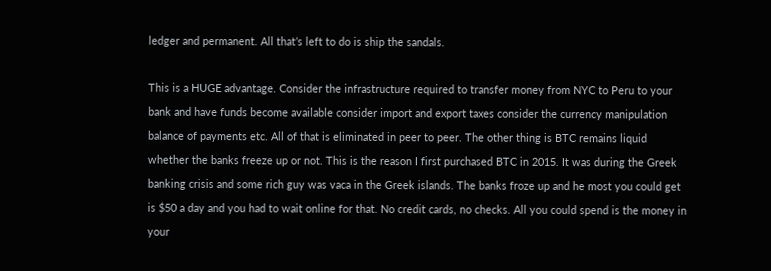ledger and permanent. All that’s left to do is ship the sandals.

This is a HUGE advantage. Consider the infrastructure required to transfer money from NYC to Peru to your bank and have funds become available consider import and export taxes consider the currency manipulation balance of payments etc. All of that is eliminated in peer to peer. The other thing is BTC remains liquid whether the banks freeze up or not. This is the reason I first purchased BTC in 2015. It was during the Greek banking crisis and some rich guy was vaca in the Greek islands. The banks froze up and he most you could get is $50 a day and you had to wait online for that. No credit cards, no checks. All you could spend is the money in your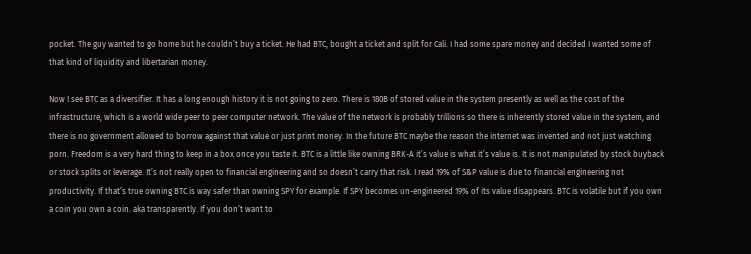pocket. The guy wanted to go home but he couldn’t buy a ticket. He had BTC, bought a ticket and split for Cali. I had some spare money and decided I wanted some of that kind of liquidity and libertarian money.

Now I see BTC as a diversifier. It has a long enough history it is not going to zero. There is 180B of stored value in the system presently as well as the cost of the infrastructure, which is a world wide peer to peer computer network. The value of the network is probably trillions so there is inherently stored value in the system, and there is no government allowed to borrow against that value or just print money. In the future BTC maybe the reason the internet was invented and not just watching porn. Freedom is a very hard thing to keep in a box once you taste it. BTC is a little like owning BRK-A it’s value is what it’s value is. It is not manipulated by stock buyback or stock splits or leverage. It’s not really open to financial engineering and so doesn’t carry that risk. I read 19% of S&P value is due to financial engineering not productivity. If that’s true owning BTC is way safer than owning SPY for example. If SPY becomes un-engineered 19% of its value disappears. BTC is volatile but if you own a coin you own a coin. aka transparently. If you don’t want to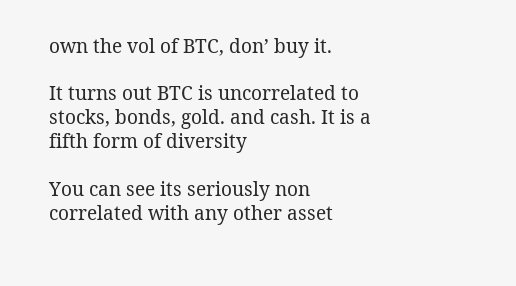own the vol of BTC, don’ buy it.

It turns out BTC is uncorrelated to stocks, bonds, gold. and cash. It is a fifth form of diversity

You can see its seriously non correlated with any other asset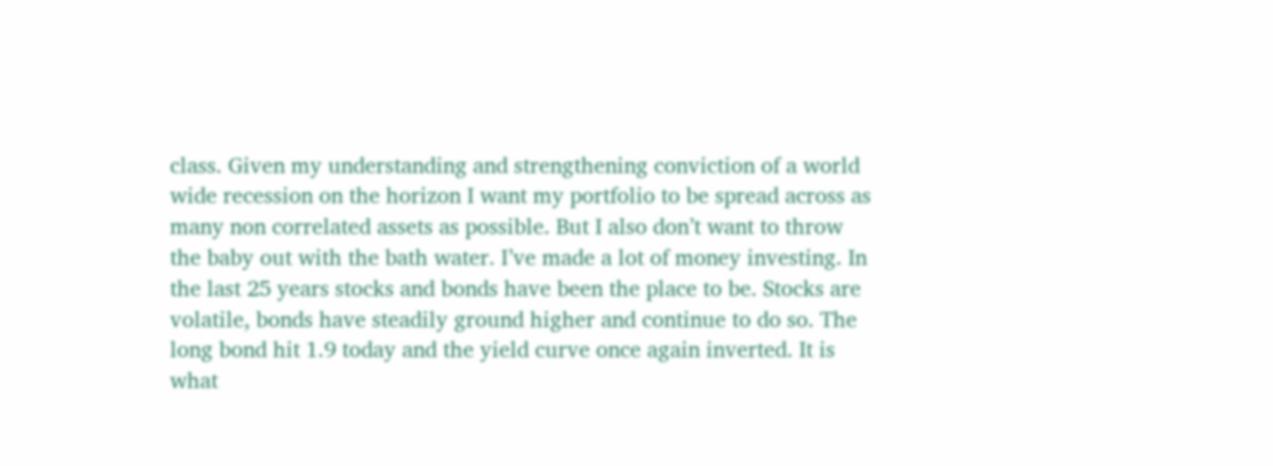class. Given my understanding and strengthening conviction of a world wide recession on the horizon I want my portfolio to be spread across as many non correlated assets as possible. But I also don’t want to throw the baby out with the bath water. I’ve made a lot of money investing. In the last 25 years stocks and bonds have been the place to be. Stocks are volatile, bonds have steadily ground higher and continue to do so. The long bond hit 1.9 today and the yield curve once again inverted. It is what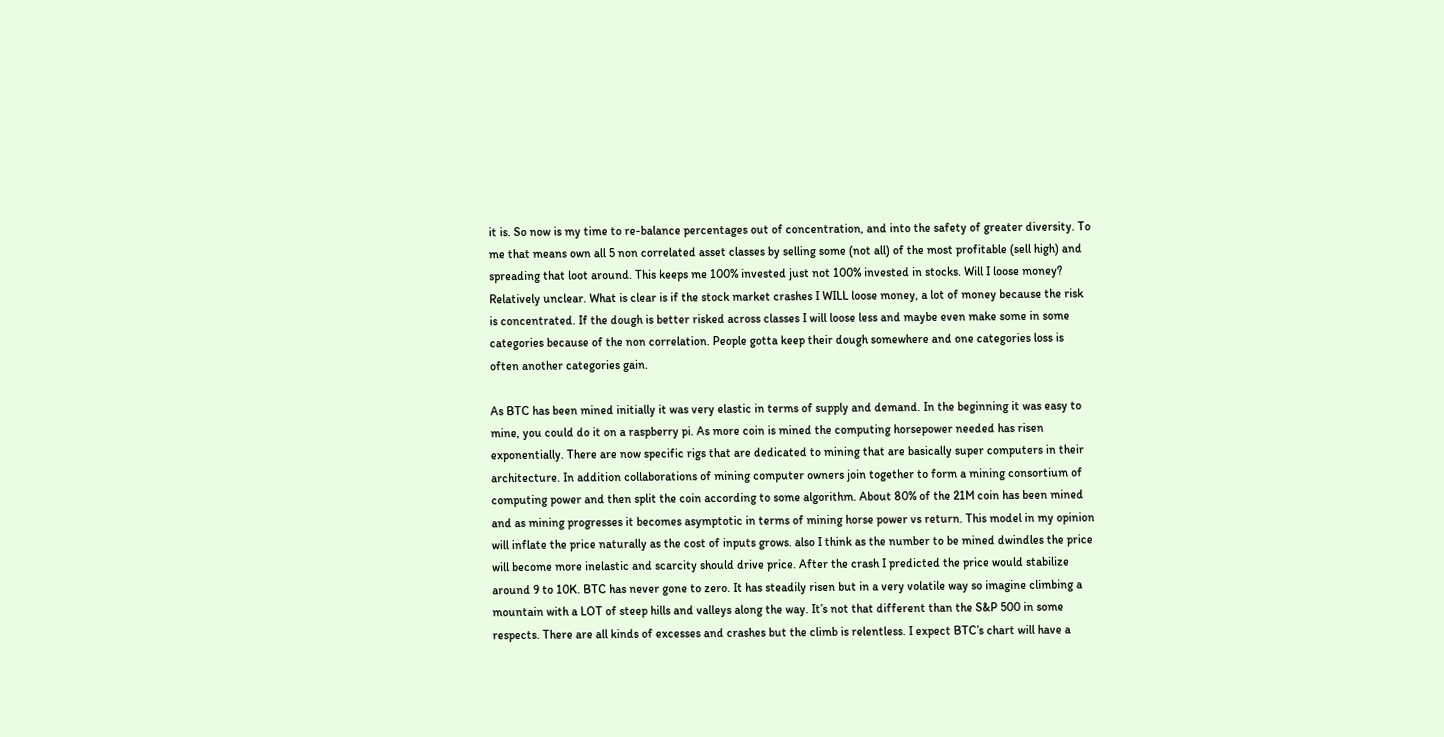it is. So now is my time to re-balance percentages out of concentration, and into the safety of greater diversity. To me that means own all 5 non correlated asset classes by selling some (not all) of the most profitable (sell high) and spreading that loot around. This keeps me 100% invested just not 100% invested in stocks. Will I loose money? Relatively unclear. What is clear is if the stock market crashes I WILL loose money, a lot of money because the risk is concentrated. If the dough is better risked across classes I will loose less and maybe even make some in some categories because of the non correlation. People gotta keep their dough somewhere and one categories loss is often another categories gain.

As BTC has been mined initially it was very elastic in terms of supply and demand. In the beginning it was easy to mine, you could do it on a raspberry pi. As more coin is mined the computing horsepower needed has risen exponentially. There are now specific rigs that are dedicated to mining that are basically super computers in their architecture. In addition collaborations of mining computer owners join together to form a mining consortium of computing power and then split the coin according to some algorithm. About 80% of the 21M coin has been mined and as mining progresses it becomes asymptotic in terms of mining horse power vs return. This model in my opinion will inflate the price naturally as the cost of inputs grows. also I think as the number to be mined dwindles the price will become more inelastic and scarcity should drive price. After the crash I predicted the price would stabilize around 9 to 10K. BTC has never gone to zero. It has steadily risen but in a very volatile way so imagine climbing a mountain with a LOT of steep hills and valleys along the way. It’s not that different than the S&P 500 in some respects. There are all kinds of excesses and crashes but the climb is relentless. I expect BTC’s chart will have a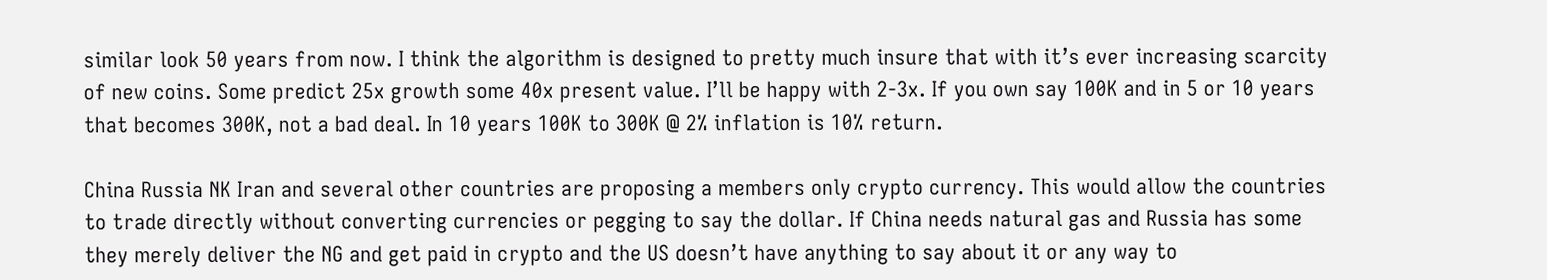similar look 50 years from now. I think the algorithm is designed to pretty much insure that with it’s ever increasing scarcity of new coins. Some predict 25x growth some 40x present value. I’ll be happy with 2-3x. If you own say 100K and in 5 or 10 years that becomes 300K, not a bad deal. In 10 years 100K to 300K @ 2% inflation is 10% return.

China Russia NK Iran and several other countries are proposing a members only crypto currency. This would allow the countries to trade directly without converting currencies or pegging to say the dollar. If China needs natural gas and Russia has some they merely deliver the NG and get paid in crypto and the US doesn’t have anything to say about it or any way to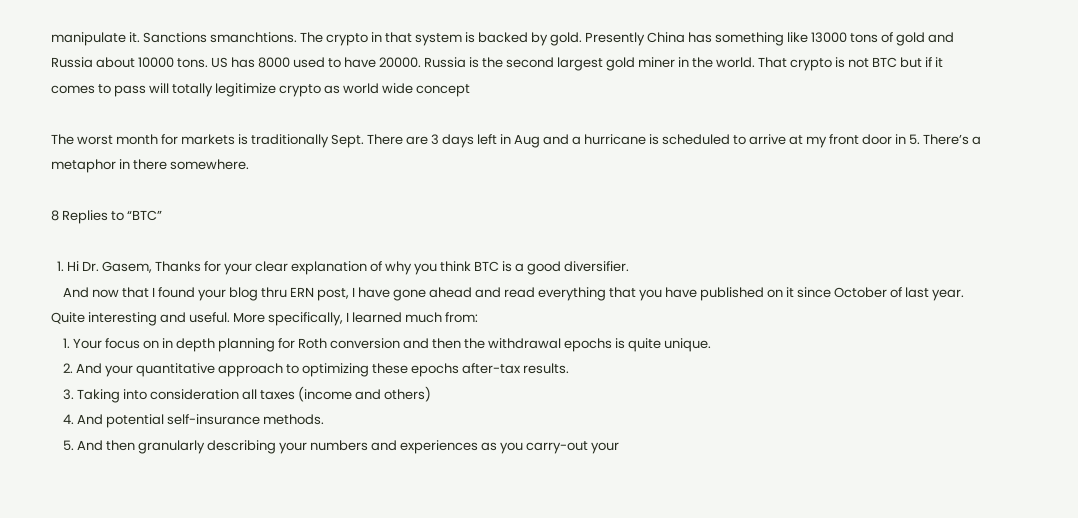manipulate it. Sanctions smanchtions. The crypto in that system is backed by gold. Presently China has something like 13000 tons of gold and Russia about 10000 tons. US has 8000 used to have 20000. Russia is the second largest gold miner in the world. That crypto is not BTC but if it comes to pass will totally legitimize crypto as world wide concept

The worst month for markets is traditionally Sept. There are 3 days left in Aug and a hurricane is scheduled to arrive at my front door in 5. There’s a metaphor in there somewhere.

8 Replies to “BTC”

  1. Hi Dr. Gasem, Thanks for your clear explanation of why you think BTC is a good diversifier.
    And now that I found your blog thru ERN post, I have gone ahead and read everything that you have published on it since October of last year. Quite interesting and useful. More specifically, I learned much from:
    1. Your focus on in depth planning for Roth conversion and then the withdrawal epochs is quite unique.
    2. And your quantitative approach to optimizing these epochs after-tax results.
    3. Taking into consideration all taxes (income and others)
    4. And potential self-insurance methods.
    5. And then granularly describing your numbers and experiences as you carry-out your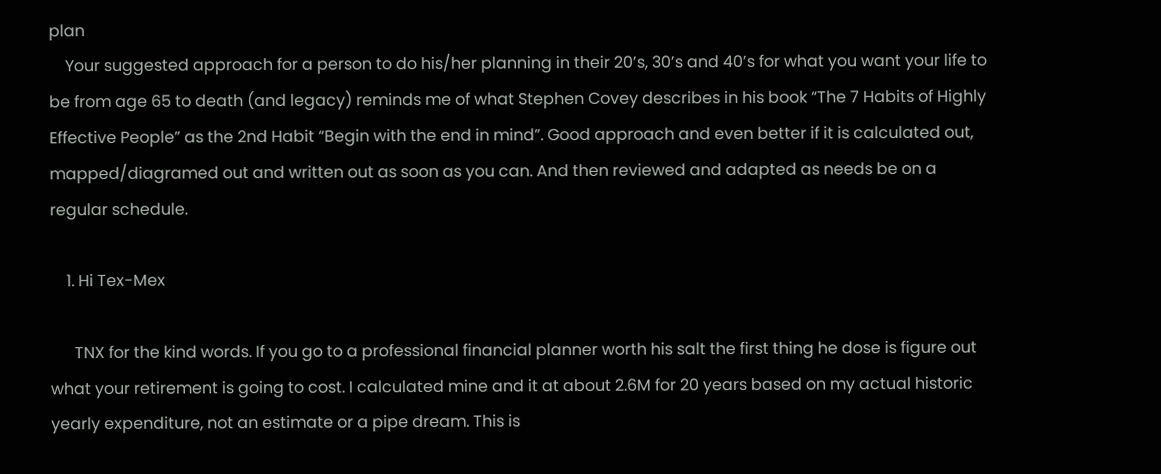plan
    Your suggested approach for a person to do his/her planning in their 20’s, 30’s and 40’s for what you want your life to be from age 65 to death (and legacy) reminds me of what Stephen Covey describes in his book “The 7 Habits of Highly Effective People” as the 2nd Habit “Begin with the end in mind”. Good approach and even better if it is calculated out, mapped/diagramed out and written out as soon as you can. And then reviewed and adapted as needs be on a regular schedule.

    1. Hi Tex-Mex

      TNX for the kind words. If you go to a professional financial planner worth his salt the first thing he dose is figure out what your retirement is going to cost. I calculated mine and it at about 2.6M for 20 years based on my actual historic yearly expenditure, not an estimate or a pipe dream. This is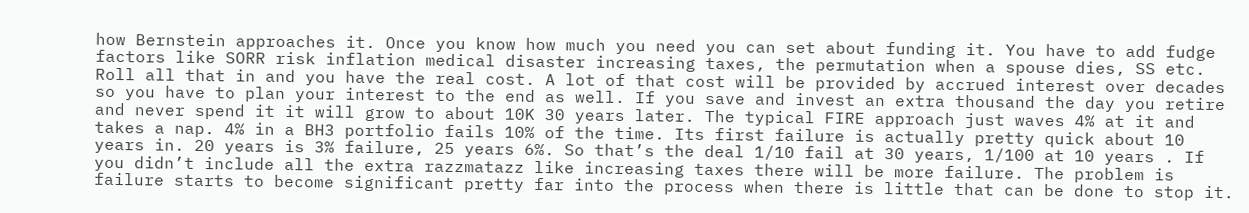how Bernstein approaches it. Once you know how much you need you can set about funding it. You have to add fudge factors like SORR risk inflation medical disaster increasing taxes, the permutation when a spouse dies, SS etc. Roll all that in and you have the real cost. A lot of that cost will be provided by accrued interest over decades so you have to plan your interest to the end as well. If you save and invest an extra thousand the day you retire and never spend it it will grow to about 10K 30 years later. The typical FIRE approach just waves 4% at it and takes a nap. 4% in a BH3 portfolio fails 10% of the time. Its first failure is actually pretty quick about 10 years in. 20 years is 3% failure, 25 years 6%. So that’s the deal 1/10 fail at 30 years, 1/100 at 10 years . If you didn’t include all the extra razzmatazz like increasing taxes there will be more failure. The problem is failure starts to become significant pretty far into the process when there is little that can be done to stop it.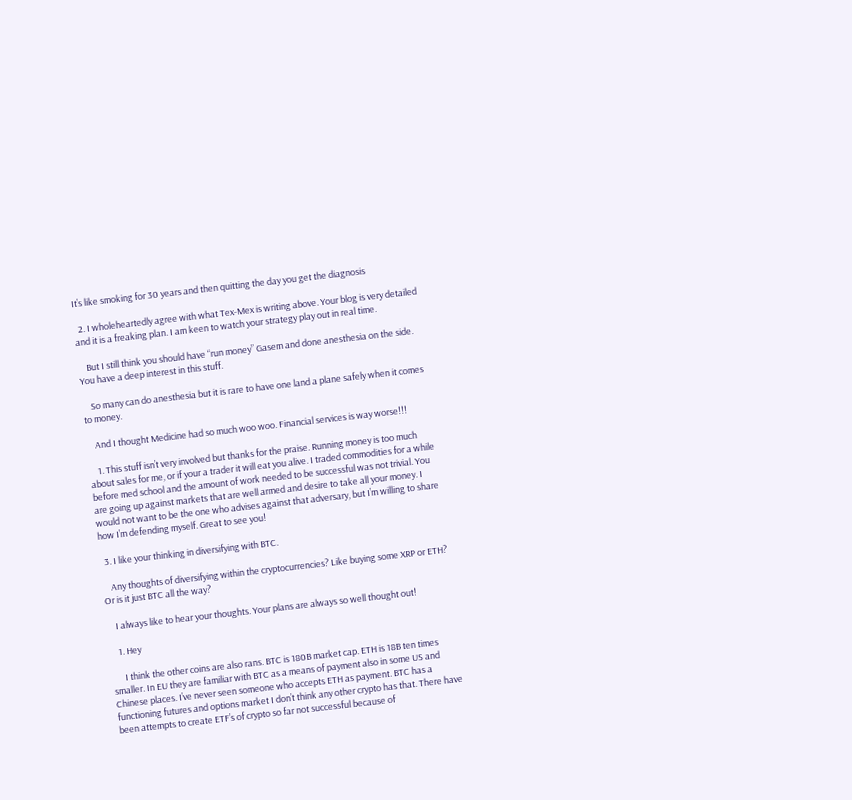It’s like smoking for 30 years and then quitting the day you get the diagnosis

  2. I wholeheartedly agree with what Tex-Mex is writing above. Your blog is very detailed and it is a freaking plan. I am keen to watch your strategy play out in real time.

    But I still think you should have “run money” Gasem and done anesthesia on the side. You have a deep interest in this stuff.

    So many can do anesthesia but it is rare to have one land a plane safely when it comes to money.

    And I thought Medicine had so much woo woo. Financial services is way worse!!!

    1. This stuff isn’t very involved but thanks for the praise. Running money is too much about sales for me, or if your a trader it will eat you alive. I traded commodities for a while before med school and the amount of work needed to be successful was not trivial. You are going up against markets that are well armed and desire to take all your money. I would not want to be the one who advises against that adversary, but I’m willing to share how I’m defending myself. Great to see you!

  3. I like your thinking in diversifying with BTC.

    Any thoughts of diversifying within the cryptocurrencies? Like buying some XRP or ETH? Or is it just BTC all the way?

    I always like to hear your thoughts. Your plans are always so well thought out!

    1. Hey

      I think the other coins are also rans. BTC is 180B market cap. ETH is 18B ten times smaller. In EU they are familiar with BTC as a means of payment also in some US and Chinese places. I’ve never seen someone who accepts ETH as payment. BTC has a functioning futures and options market I don’t think any other crypto has that. There have been attempts to create ETF’s of crypto so far not successful because of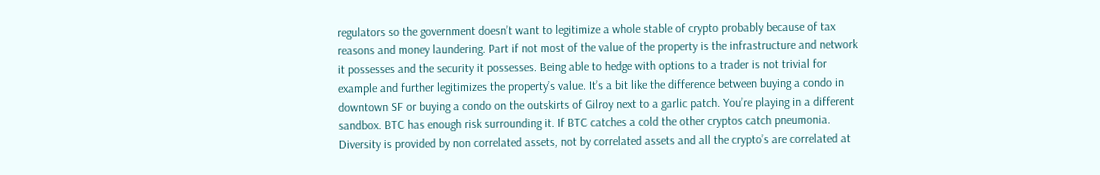regulators so the government doesn’t want to legitimize a whole stable of crypto probably because of tax reasons and money laundering. Part if not most of the value of the property is the infrastructure and network it possesses and the security it possesses. Being able to hedge with options to a trader is not trivial for example and further legitimizes the property’s value. It’s a bit like the difference between buying a condo in downtown SF or buying a condo on the outskirts of Gilroy next to a garlic patch. You’re playing in a different sandbox. BTC has enough risk surrounding it. If BTC catches a cold the other cryptos catch pneumonia. Diversity is provided by non correlated assets, not by correlated assets and all the crypto’s are correlated at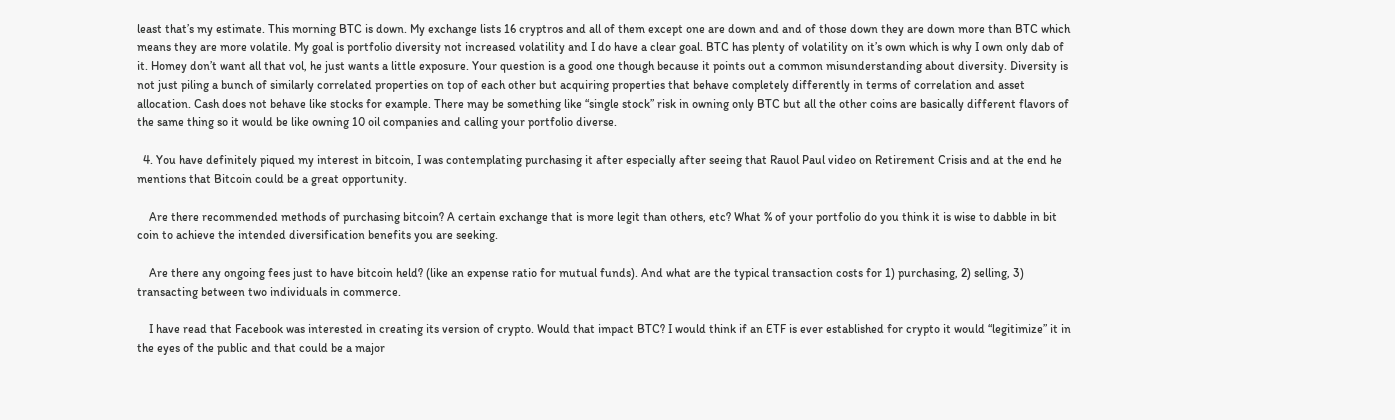least that’s my estimate. This morning BTC is down. My exchange lists 16 cryptros and all of them except one are down and and of those down they are down more than BTC which means they are more volatile. My goal is portfolio diversity not increased volatility and I do have a clear goal. BTC has plenty of volatility on it’s own which is why I own only dab of it. Homey don’t want all that vol, he just wants a little exposure. Your question is a good one though because it points out a common misunderstanding about diversity. Diversity is not just piling a bunch of similarly correlated properties on top of each other but acquiring properties that behave completely differently in terms of correlation and asset allocation. Cash does not behave like stocks for example. There may be something like “single stock” risk in owning only BTC but all the other coins are basically different flavors of the same thing so it would be like owning 10 oil companies and calling your portfolio diverse.

  4. You have definitely piqued my interest in bitcoin, I was contemplating purchasing it after especially after seeing that Rauol Paul video on Retirement Crisis and at the end he mentions that Bitcoin could be a great opportunity.

    Are there recommended methods of purchasing bitcoin? A certain exchange that is more legit than others, etc? What % of your portfolio do you think it is wise to dabble in bit coin to achieve the intended diversification benefits you are seeking.

    Are there any ongoing fees just to have bitcoin held? (like an expense ratio for mutual funds). And what are the typical transaction costs for 1) purchasing, 2) selling, 3) transacting between two individuals in commerce.

    I have read that Facebook was interested in creating its version of crypto. Would that impact BTC? I would think if an ETF is ever established for crypto it would “legitimize” it in the eyes of the public and that could be a major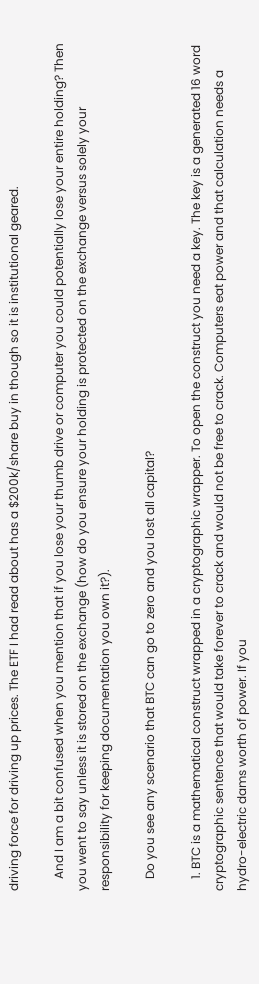driving force for driving up prices. The ETF I had read about has a $200k/share buy in though so it is institutional geared.

    And I am a bit confused when you mention that if you lose your thumb drive or computer you could potentially lose your entire holding? Then you went to say unless it is stored on the exchange (how do you ensure your holding is protected on the exchange versus solely your responsibility for keeping documentation you own it?).

    Do you see any scenario that BTC can go to zero and you lost all capital?

    1. BTC is a mathematical construct wrapped in a cryptographic wrapper. To open the construct you need a key. The key is a generated 16 word cryptographic sentence that would take forever to crack and would not be free to crack. Computers eat power and that calculation needs a hydro-electric dams worth of power. If you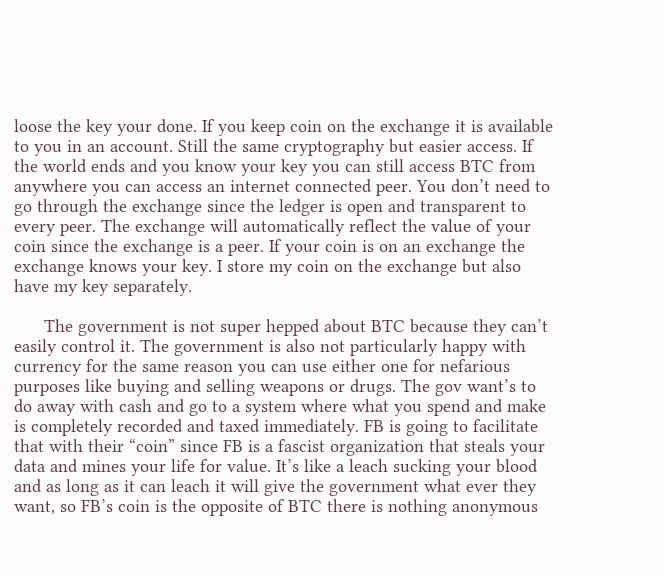loose the key your done. If you keep coin on the exchange it is available to you in an account. Still the same cryptography but easier access. If the world ends and you know your key you can still access BTC from anywhere you can access an internet connected peer. You don’t need to go through the exchange since the ledger is open and transparent to every peer. The exchange will automatically reflect the value of your coin since the exchange is a peer. If your coin is on an exchange the exchange knows your key. I store my coin on the exchange but also have my key separately.

      The government is not super hepped about BTC because they can’t easily control it. The government is also not particularly happy with currency for the same reason you can use either one for nefarious purposes like buying and selling weapons or drugs. The gov want’s to do away with cash and go to a system where what you spend and make is completely recorded and taxed immediately. FB is going to facilitate that with their “coin” since FB is a fascist organization that steals your data and mines your life for value. It’s like a leach sucking your blood and as long as it can leach it will give the government what ever they want, so FB’s coin is the opposite of BTC there is nothing anonymous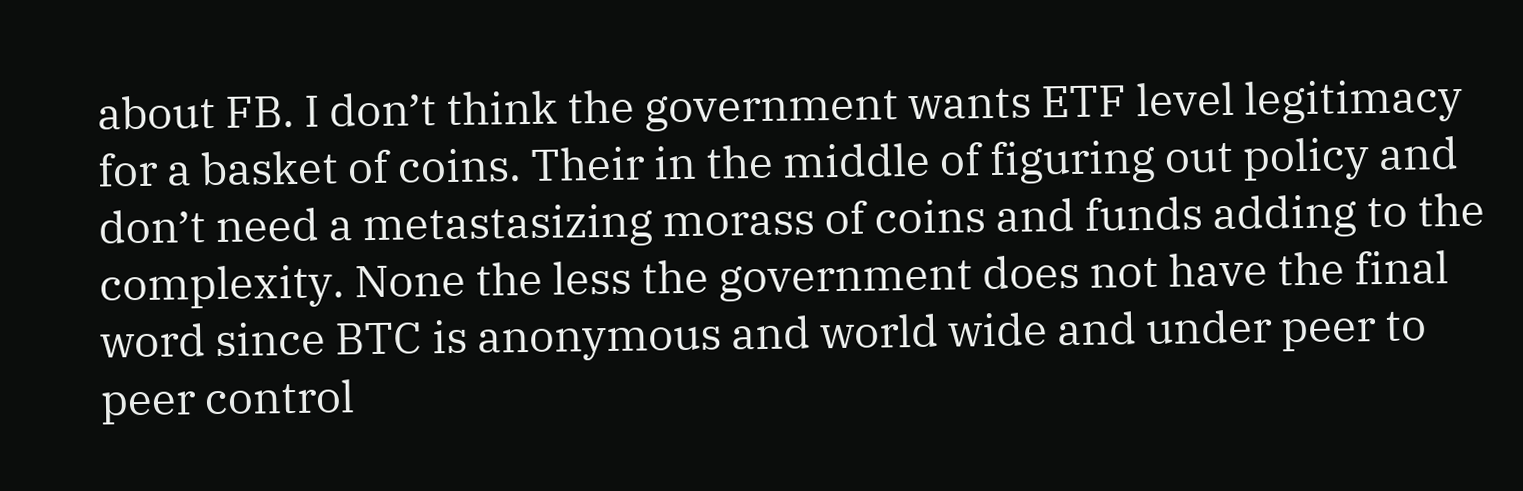about FB. I don’t think the government wants ETF level legitimacy for a basket of coins. Their in the middle of figuring out policy and don’t need a metastasizing morass of coins and funds adding to the complexity. None the less the government does not have the final word since BTC is anonymous and world wide and under peer to peer control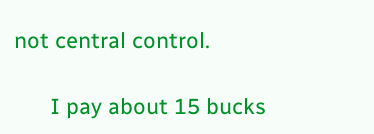not central control.

      I pay about 15 bucks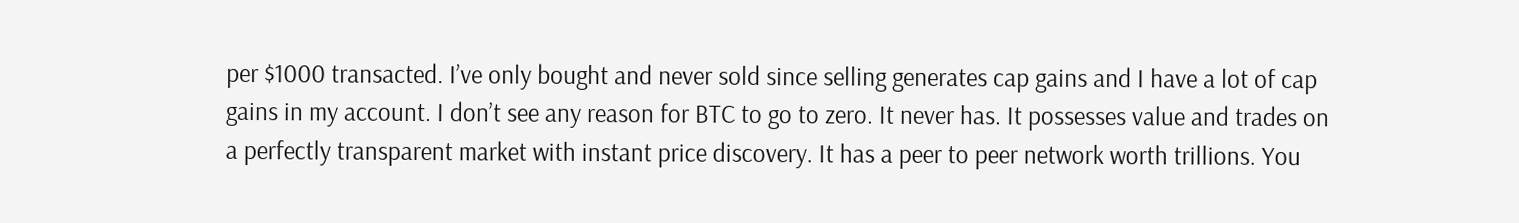per $1000 transacted. I’ve only bought and never sold since selling generates cap gains and I have a lot of cap gains in my account. I don’t see any reason for BTC to go to zero. It never has. It possesses value and trades on a perfectly transparent market with instant price discovery. It has a peer to peer network worth trillions. You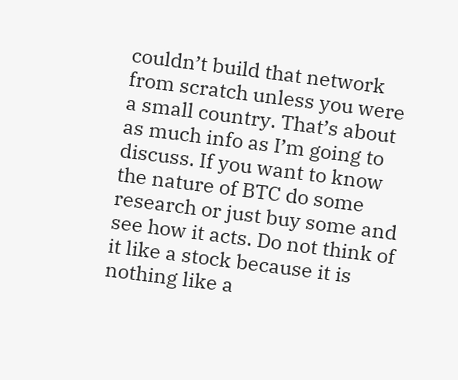couldn’t build that network from scratch unless you were a small country. That’s about as much info as I’m going to discuss. If you want to know the nature of BTC do some research or just buy some and see how it acts. Do not think of it like a stock because it is nothing like a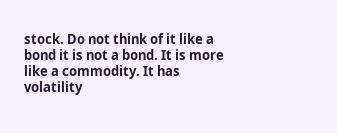stock. Do not think of it like a bond it is not a bond. It is more like a commodity. It has volatility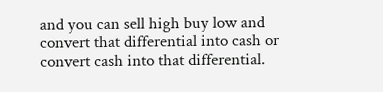and you can sell high buy low and convert that differential into cash or convert cash into that differential.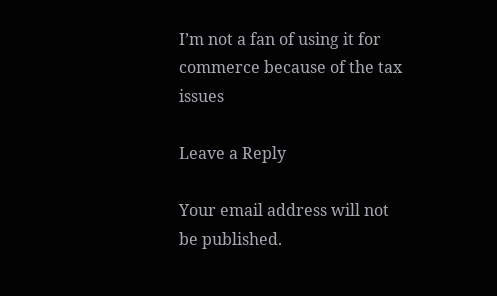I’m not a fan of using it for commerce because of the tax issues

Leave a Reply

Your email address will not be published.